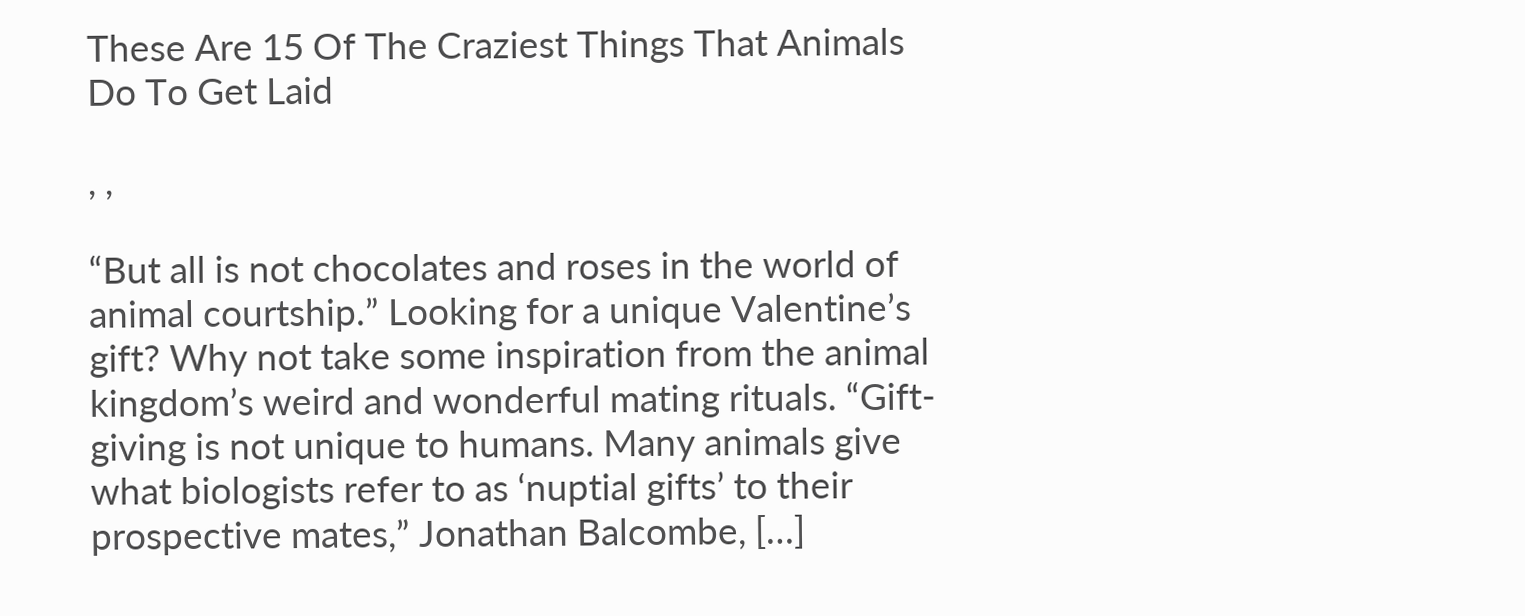These Are 15 Of The Craziest Things That Animals Do To Get Laid

, ,

“But all is not chocolates and roses in the world of animal courtship.” Looking for a unique Valentine’s gift? Why not take some inspiration from the animal kingdom’s weird and wonderful mating rituals. “Gift-giving is not unique to humans. Many animals give what biologists refer to as ‘nuptial gifts’ to their prospective mates,” Jonathan Balcombe, […]